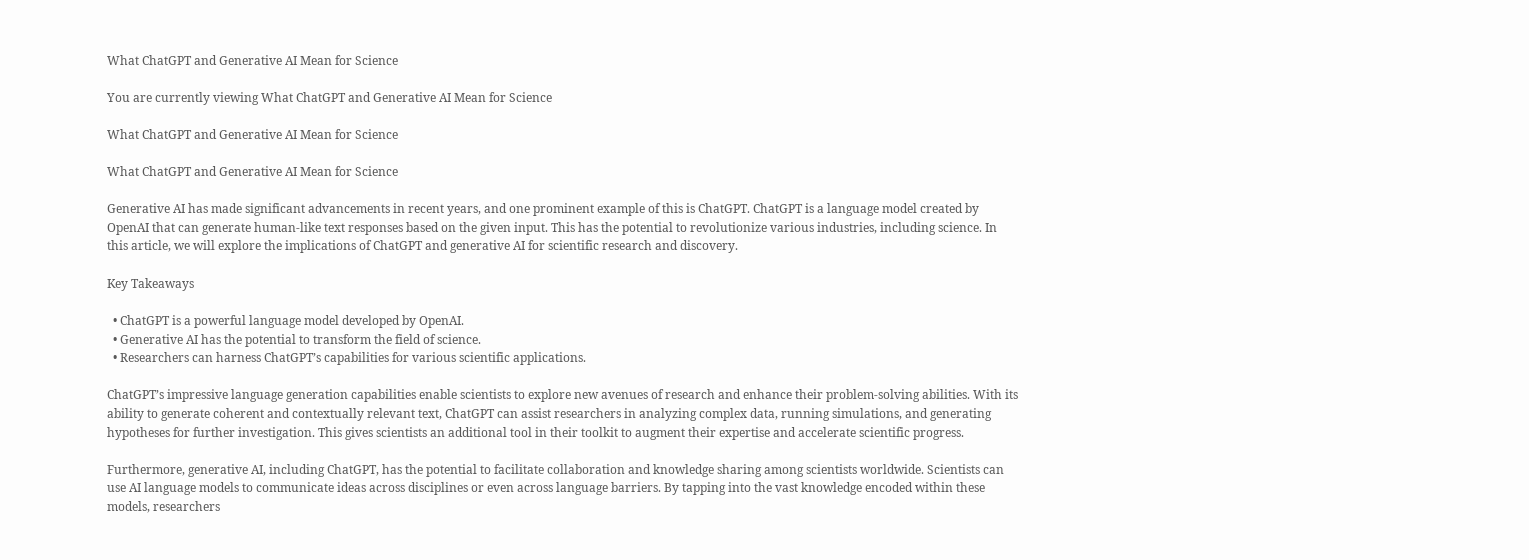What ChatGPT and Generative AI Mean for Science

You are currently viewing What ChatGPT and Generative AI Mean for Science

What ChatGPT and Generative AI Mean for Science

What ChatGPT and Generative AI Mean for Science

Generative AI has made significant advancements in recent years, and one prominent example of this is ChatGPT. ChatGPT is a language model created by OpenAI that can generate human-like text responses based on the given input. This has the potential to revolutionize various industries, including science. In this article, we will explore the implications of ChatGPT and generative AI for scientific research and discovery.

Key Takeaways

  • ChatGPT is a powerful language model developed by OpenAI.
  • Generative AI has the potential to transform the field of science.
  • Researchers can harness ChatGPT’s capabilities for various scientific applications.

ChatGPT’s impressive language generation capabilities enable scientists to explore new avenues of research and enhance their problem-solving abilities. With its ability to generate coherent and contextually relevant text, ChatGPT can assist researchers in analyzing complex data, running simulations, and generating hypotheses for further investigation. This gives scientists an additional tool in their toolkit to augment their expertise and accelerate scientific progress.

Furthermore, generative AI, including ChatGPT, has the potential to facilitate collaboration and knowledge sharing among scientists worldwide. Scientists can use AI language models to communicate ideas across disciplines or even across language barriers. By tapping into the vast knowledge encoded within these models, researchers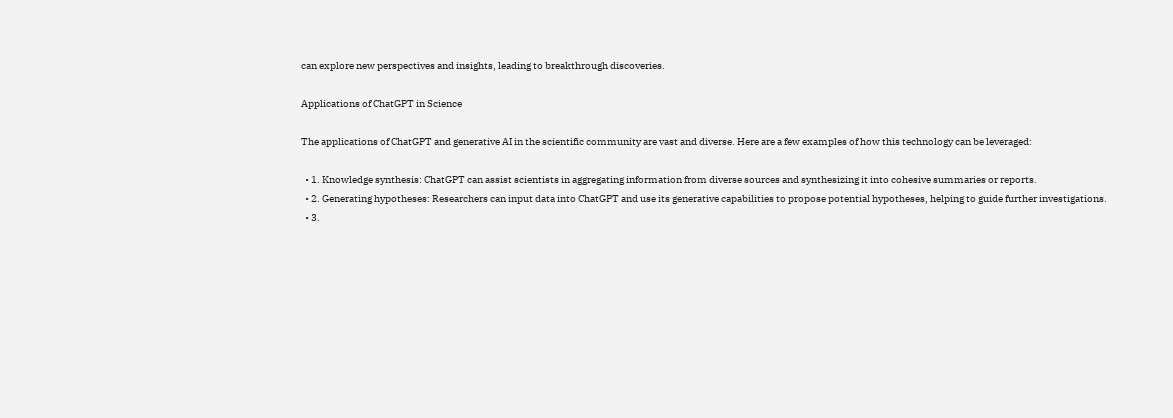can explore new perspectives and insights, leading to breakthrough discoveries.

Applications of ChatGPT in Science

The applications of ChatGPT and generative AI in the scientific community are vast and diverse. Here are a few examples of how this technology can be leveraged:

  • 1. Knowledge synthesis: ChatGPT can assist scientists in aggregating information from diverse sources and synthesizing it into cohesive summaries or reports.
  • 2. Generating hypotheses: Researchers can input data into ChatGPT and use its generative capabilities to propose potential hypotheses, helping to guide further investigations.
  • 3.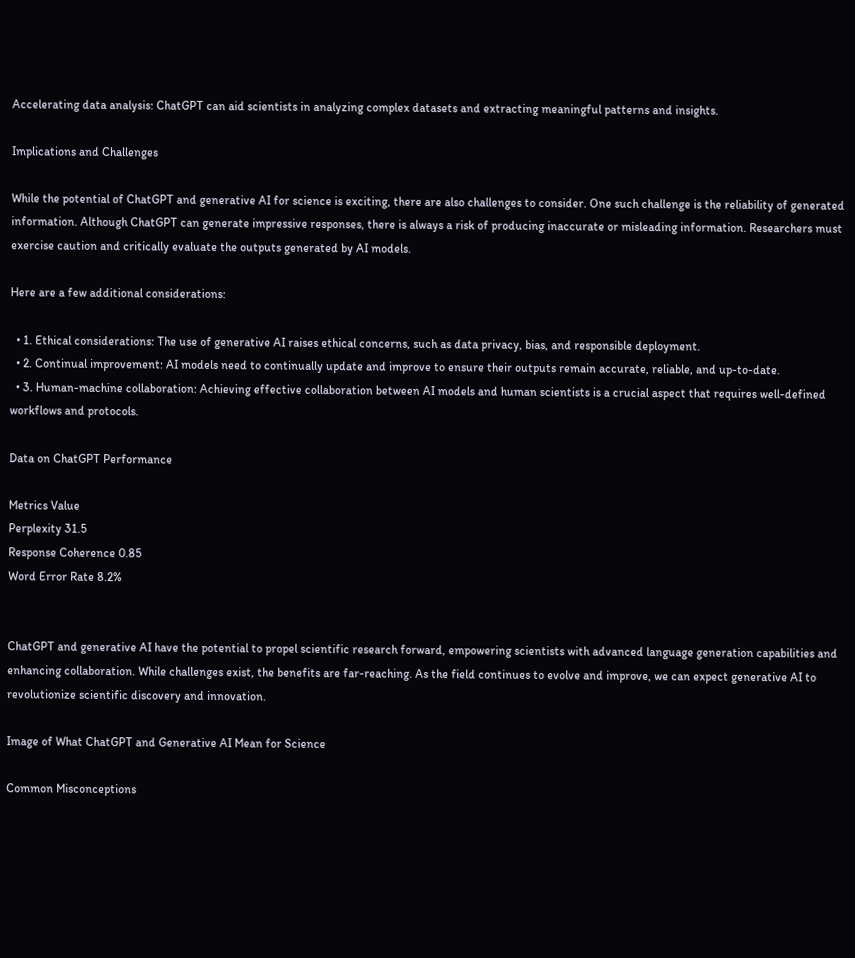Accelerating data analysis: ChatGPT can aid scientists in analyzing complex datasets and extracting meaningful patterns and insights.

Implications and Challenges

While the potential of ChatGPT and generative AI for science is exciting, there are also challenges to consider. One such challenge is the reliability of generated information. Although ChatGPT can generate impressive responses, there is always a risk of producing inaccurate or misleading information. Researchers must exercise caution and critically evaluate the outputs generated by AI models.

Here are a few additional considerations:

  • 1. Ethical considerations: The use of generative AI raises ethical concerns, such as data privacy, bias, and responsible deployment.
  • 2. Continual improvement: AI models need to continually update and improve to ensure their outputs remain accurate, reliable, and up-to-date.
  • 3. Human-machine collaboration: Achieving effective collaboration between AI models and human scientists is a crucial aspect that requires well-defined workflows and protocols.

Data on ChatGPT Performance

Metrics Value
Perplexity 31.5
Response Coherence 0.85
Word Error Rate 8.2%


ChatGPT and generative AI have the potential to propel scientific research forward, empowering scientists with advanced language generation capabilities and enhancing collaboration. While challenges exist, the benefits are far-reaching. As the field continues to evolve and improve, we can expect generative AI to revolutionize scientific discovery and innovation.

Image of What ChatGPT and Generative AI Mean for Science

Common Misconceptions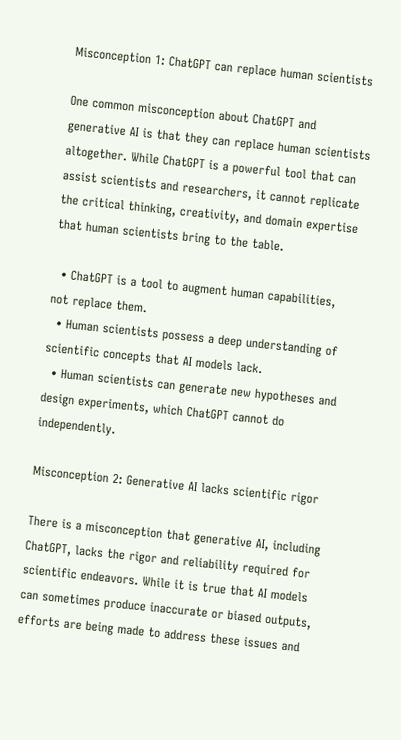Misconception 1: ChatGPT can replace human scientists

One common misconception about ChatGPT and generative AI is that they can replace human scientists altogether. While ChatGPT is a powerful tool that can assist scientists and researchers, it cannot replicate the critical thinking, creativity, and domain expertise that human scientists bring to the table.

  • ChatGPT is a tool to augment human capabilities, not replace them.
  • Human scientists possess a deep understanding of scientific concepts that AI models lack.
  • Human scientists can generate new hypotheses and design experiments, which ChatGPT cannot do independently.

Misconception 2: Generative AI lacks scientific rigor

There is a misconception that generative AI, including ChatGPT, lacks the rigor and reliability required for scientific endeavors. While it is true that AI models can sometimes produce inaccurate or biased outputs, efforts are being made to address these issues and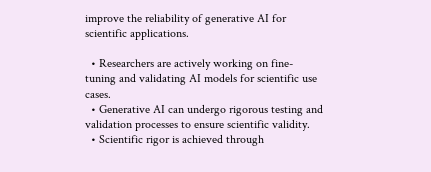improve the reliability of generative AI for scientific applications.

  • Researchers are actively working on fine-tuning and validating AI models for scientific use cases.
  • Generative AI can undergo rigorous testing and validation processes to ensure scientific validity.
  • Scientific rigor is achieved through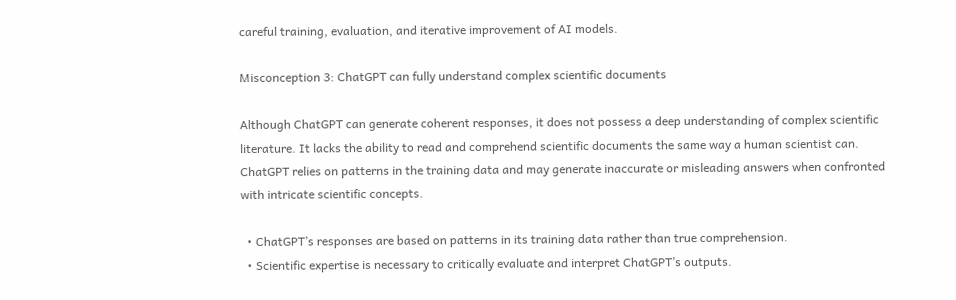careful training, evaluation, and iterative improvement of AI models.

Misconception 3: ChatGPT can fully understand complex scientific documents

Although ChatGPT can generate coherent responses, it does not possess a deep understanding of complex scientific literature. It lacks the ability to read and comprehend scientific documents the same way a human scientist can. ChatGPT relies on patterns in the training data and may generate inaccurate or misleading answers when confronted with intricate scientific concepts.

  • ChatGPT’s responses are based on patterns in its training data rather than true comprehension.
  • Scientific expertise is necessary to critically evaluate and interpret ChatGPT’s outputs.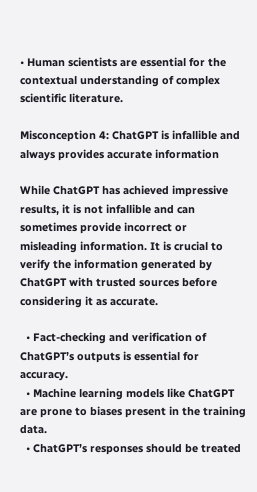• Human scientists are essential for the contextual understanding of complex scientific literature.

Misconception 4: ChatGPT is infallible and always provides accurate information

While ChatGPT has achieved impressive results, it is not infallible and can sometimes provide incorrect or misleading information. It is crucial to verify the information generated by ChatGPT with trusted sources before considering it as accurate.

  • Fact-checking and verification of ChatGPT’s outputs is essential for accuracy.
  • Machine learning models like ChatGPT are prone to biases present in the training data.
  • ChatGPT’s responses should be treated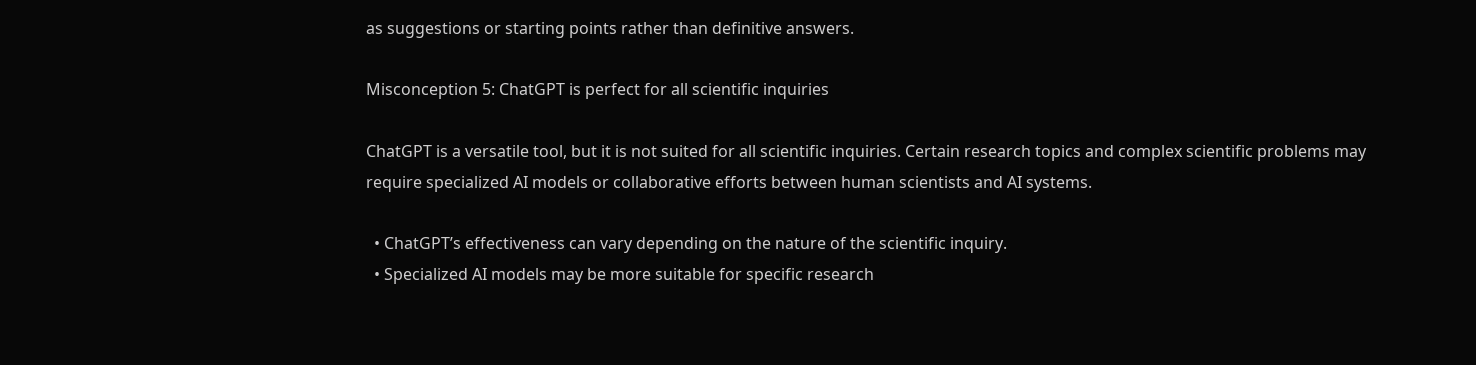as suggestions or starting points rather than definitive answers.

Misconception 5: ChatGPT is perfect for all scientific inquiries

ChatGPT is a versatile tool, but it is not suited for all scientific inquiries. Certain research topics and complex scientific problems may require specialized AI models or collaborative efforts between human scientists and AI systems.

  • ChatGPT’s effectiveness can vary depending on the nature of the scientific inquiry.
  • Specialized AI models may be more suitable for specific research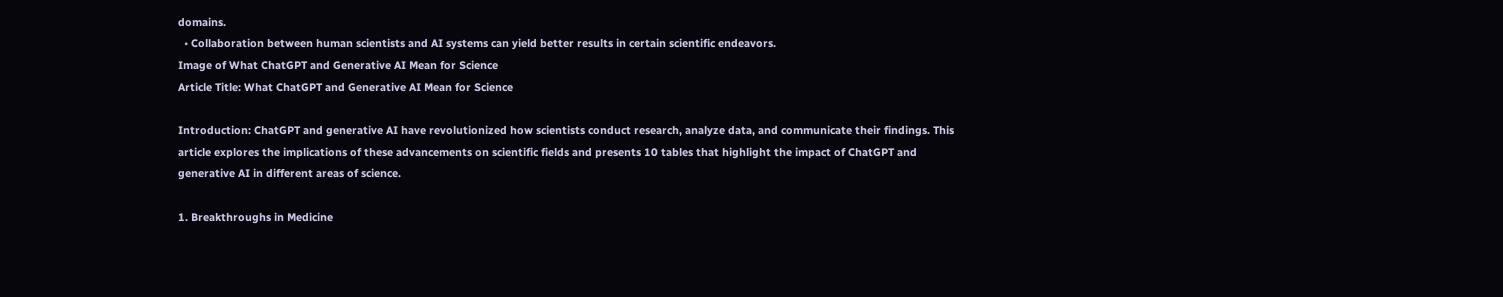domains.
  • Collaboration between human scientists and AI systems can yield better results in certain scientific endeavors.
Image of What ChatGPT and Generative AI Mean for Science
Article Title: What ChatGPT and Generative AI Mean for Science

Introduction: ChatGPT and generative AI have revolutionized how scientists conduct research, analyze data, and communicate their findings. This article explores the implications of these advancements on scientific fields and presents 10 tables that highlight the impact of ChatGPT and generative AI in different areas of science.

1. Breakthroughs in Medicine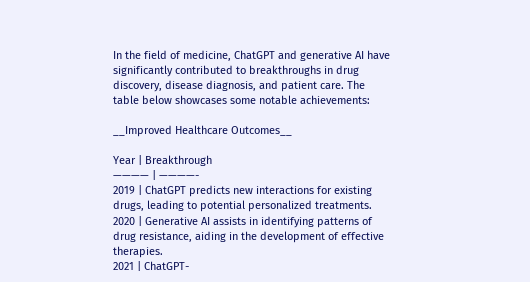In the field of medicine, ChatGPT and generative AI have significantly contributed to breakthroughs in drug discovery, disease diagnosis, and patient care. The table below showcases some notable achievements:

__Improved Healthcare Outcomes__

Year | Breakthrough
———— | ————-
2019 | ChatGPT predicts new interactions for existing drugs, leading to potential personalized treatments.
2020 | Generative AI assists in identifying patterns of drug resistance, aiding in the development of effective therapies.
2021 | ChatGPT-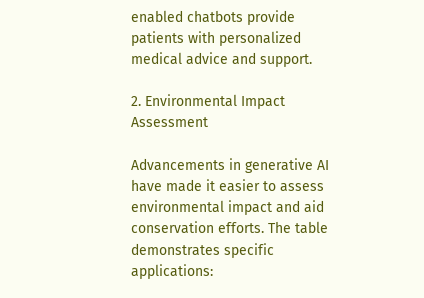enabled chatbots provide patients with personalized medical advice and support.

2. Environmental Impact Assessment

Advancements in generative AI have made it easier to assess environmental impact and aid conservation efforts. The table demonstrates specific applications: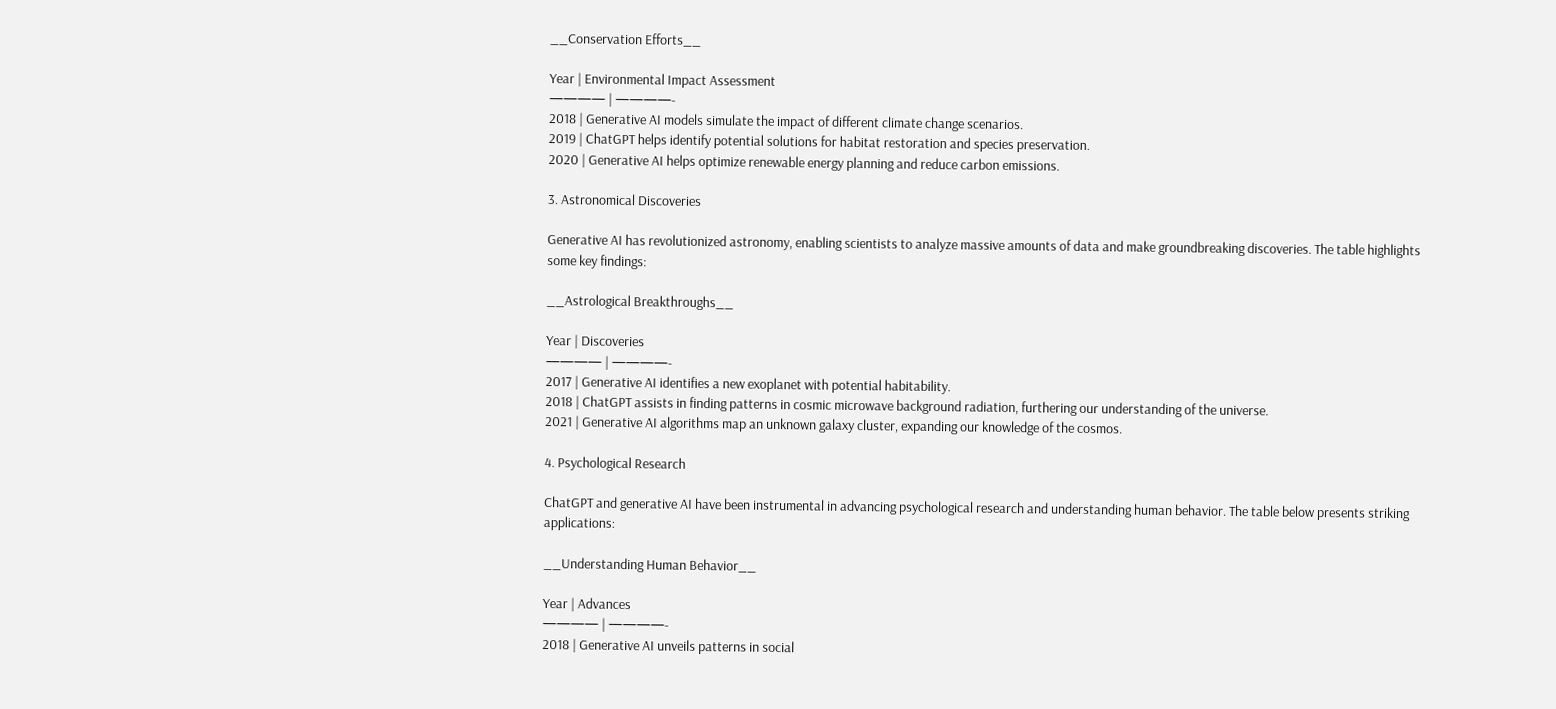__Conservation Efforts__

Year | Environmental Impact Assessment
———— | ————-
2018 | Generative AI models simulate the impact of different climate change scenarios.
2019 | ChatGPT helps identify potential solutions for habitat restoration and species preservation.
2020 | Generative AI helps optimize renewable energy planning and reduce carbon emissions.

3. Astronomical Discoveries

Generative AI has revolutionized astronomy, enabling scientists to analyze massive amounts of data and make groundbreaking discoveries. The table highlights some key findings:

__Astrological Breakthroughs__

Year | Discoveries
———— | ————-
2017 | Generative AI identifies a new exoplanet with potential habitability.
2018 | ChatGPT assists in finding patterns in cosmic microwave background radiation, furthering our understanding of the universe.
2021 | Generative AI algorithms map an unknown galaxy cluster, expanding our knowledge of the cosmos.

4. Psychological Research

ChatGPT and generative AI have been instrumental in advancing psychological research and understanding human behavior. The table below presents striking applications:

__Understanding Human Behavior__

Year | Advances
———— | ————-
2018 | Generative AI unveils patterns in social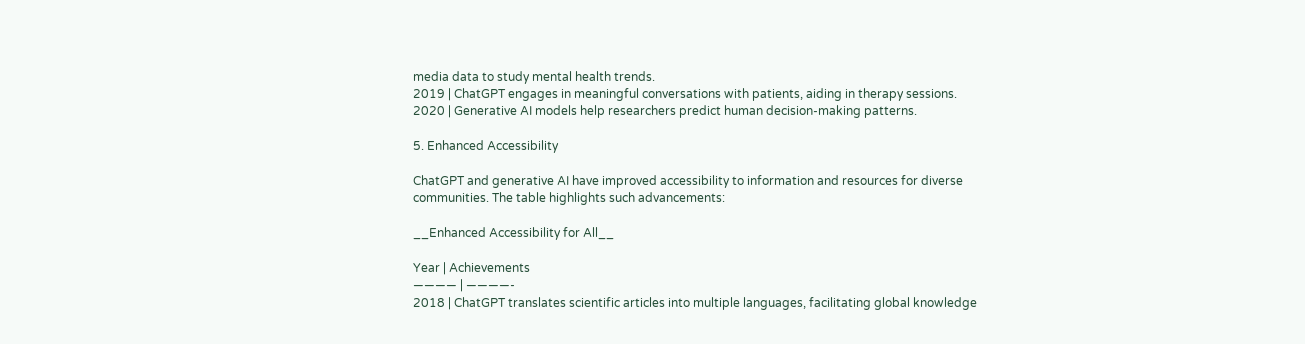media data to study mental health trends.
2019 | ChatGPT engages in meaningful conversations with patients, aiding in therapy sessions.
2020 | Generative AI models help researchers predict human decision-making patterns.

5. Enhanced Accessibility

ChatGPT and generative AI have improved accessibility to information and resources for diverse communities. The table highlights such advancements:

__Enhanced Accessibility for All__

Year | Achievements
———— | ————-
2018 | ChatGPT translates scientific articles into multiple languages, facilitating global knowledge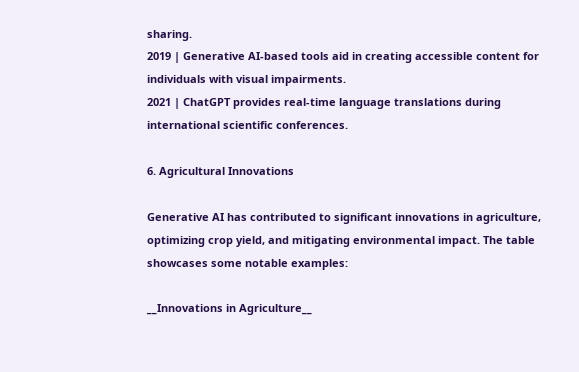sharing.
2019 | Generative AI-based tools aid in creating accessible content for individuals with visual impairments.
2021 | ChatGPT provides real-time language translations during international scientific conferences.

6. Agricultural Innovations

Generative AI has contributed to significant innovations in agriculture, optimizing crop yield, and mitigating environmental impact. The table showcases some notable examples:

__Innovations in Agriculture__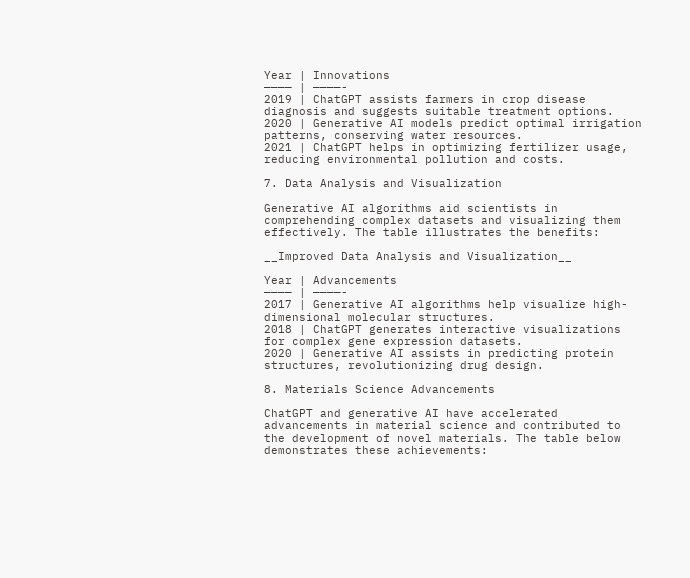Year | Innovations
———— | ————-
2019 | ChatGPT assists farmers in crop disease diagnosis and suggests suitable treatment options.
2020 | Generative AI models predict optimal irrigation patterns, conserving water resources.
2021 | ChatGPT helps in optimizing fertilizer usage, reducing environmental pollution and costs.

7. Data Analysis and Visualization

Generative AI algorithms aid scientists in comprehending complex datasets and visualizing them effectively. The table illustrates the benefits:

__Improved Data Analysis and Visualization__

Year | Advancements
———— | ————-
2017 | Generative AI algorithms help visualize high-dimensional molecular structures.
2018 | ChatGPT generates interactive visualizations for complex gene expression datasets.
2020 | Generative AI assists in predicting protein structures, revolutionizing drug design.

8. Materials Science Advancements

ChatGPT and generative AI have accelerated advancements in material science and contributed to the development of novel materials. The table below demonstrates these achievements: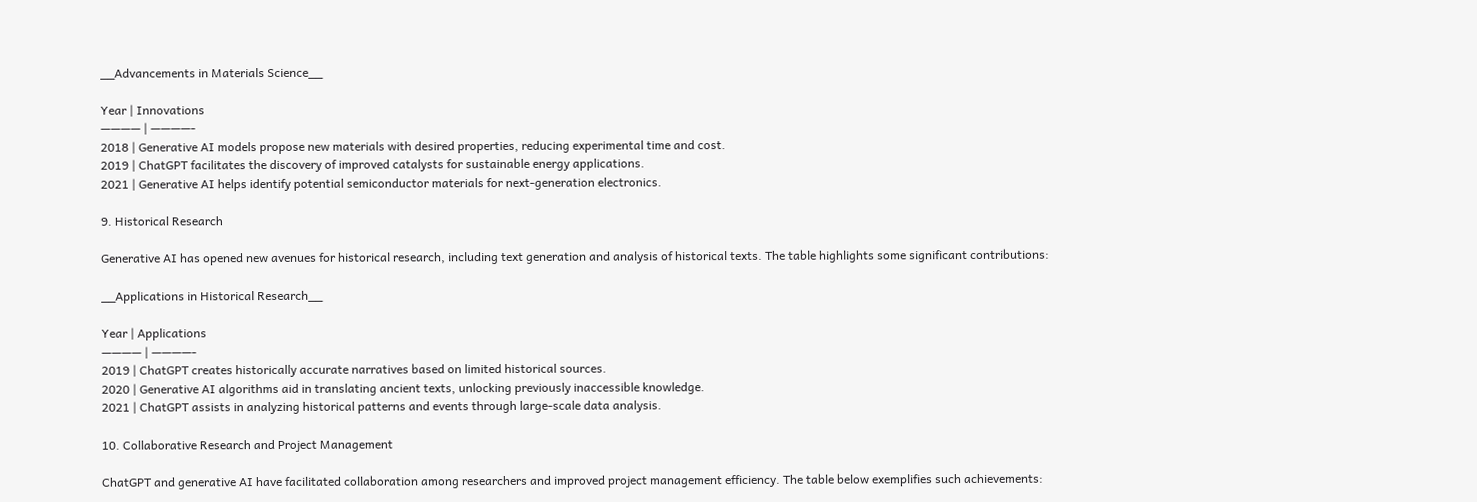__Advancements in Materials Science__

Year | Innovations
———— | ————-
2018 | Generative AI models propose new materials with desired properties, reducing experimental time and cost.
2019 | ChatGPT facilitates the discovery of improved catalysts for sustainable energy applications.
2021 | Generative AI helps identify potential semiconductor materials for next-generation electronics.

9. Historical Research

Generative AI has opened new avenues for historical research, including text generation and analysis of historical texts. The table highlights some significant contributions:

__Applications in Historical Research__

Year | Applications
———— | ————-
2019 | ChatGPT creates historically accurate narratives based on limited historical sources.
2020 | Generative AI algorithms aid in translating ancient texts, unlocking previously inaccessible knowledge.
2021 | ChatGPT assists in analyzing historical patterns and events through large-scale data analysis.

10. Collaborative Research and Project Management

ChatGPT and generative AI have facilitated collaboration among researchers and improved project management efficiency. The table below exemplifies such achievements: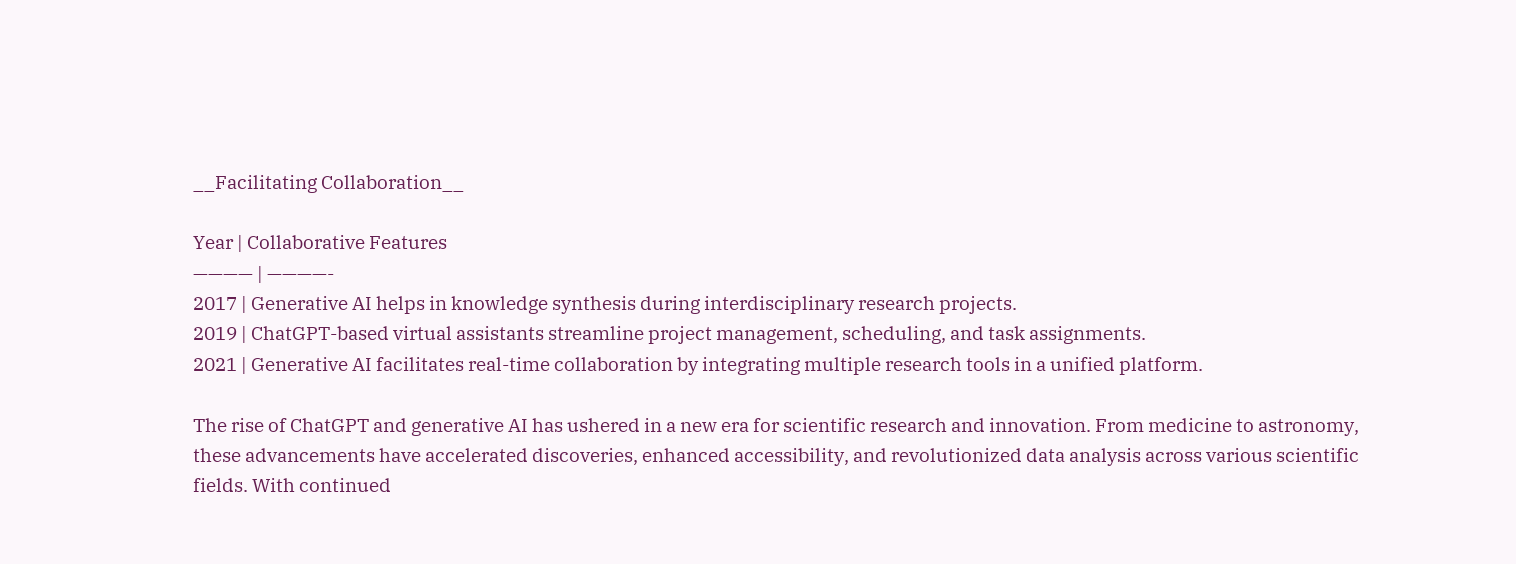__Facilitating Collaboration__

Year | Collaborative Features
———— | ————-
2017 | Generative AI helps in knowledge synthesis during interdisciplinary research projects.
2019 | ChatGPT-based virtual assistants streamline project management, scheduling, and task assignments.
2021 | Generative AI facilitates real-time collaboration by integrating multiple research tools in a unified platform.

The rise of ChatGPT and generative AI has ushered in a new era for scientific research and innovation. From medicine to astronomy, these advancements have accelerated discoveries, enhanced accessibility, and revolutionized data analysis across various scientific fields. With continued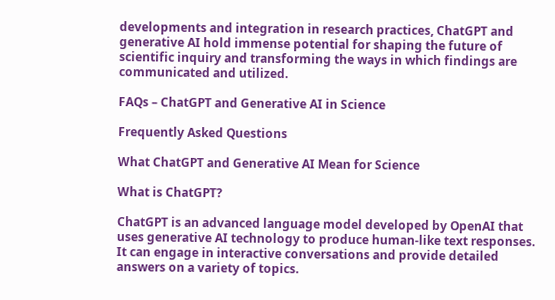developments and integration in research practices, ChatGPT and generative AI hold immense potential for shaping the future of scientific inquiry and transforming the ways in which findings are communicated and utilized.

FAQs – ChatGPT and Generative AI in Science

Frequently Asked Questions

What ChatGPT and Generative AI Mean for Science

What is ChatGPT?

ChatGPT is an advanced language model developed by OpenAI that uses generative AI technology to produce human-like text responses. It can engage in interactive conversations and provide detailed answers on a variety of topics.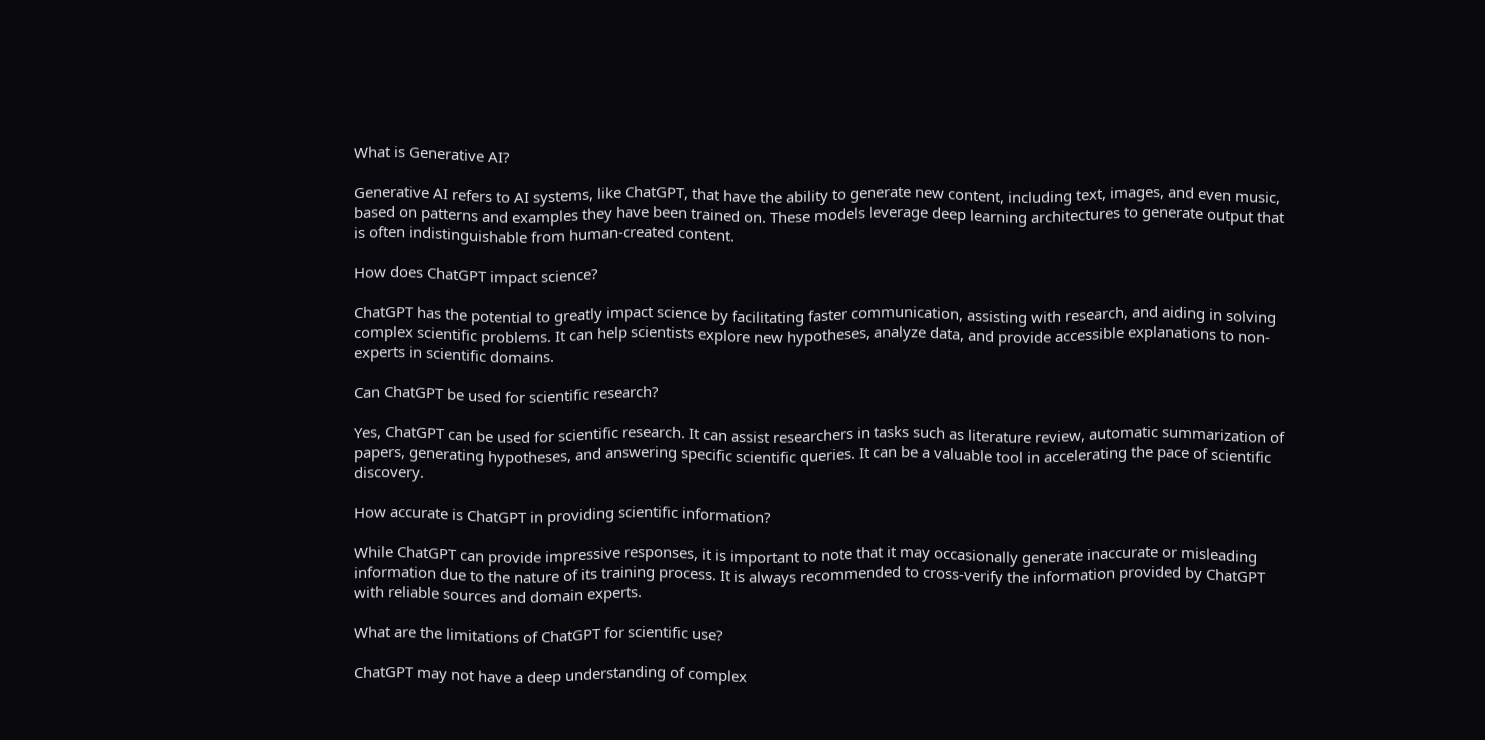What is Generative AI?

Generative AI refers to AI systems, like ChatGPT, that have the ability to generate new content, including text, images, and even music, based on patterns and examples they have been trained on. These models leverage deep learning architectures to generate output that is often indistinguishable from human-created content.

How does ChatGPT impact science?

ChatGPT has the potential to greatly impact science by facilitating faster communication, assisting with research, and aiding in solving complex scientific problems. It can help scientists explore new hypotheses, analyze data, and provide accessible explanations to non-experts in scientific domains.

Can ChatGPT be used for scientific research?

Yes, ChatGPT can be used for scientific research. It can assist researchers in tasks such as literature review, automatic summarization of papers, generating hypotheses, and answering specific scientific queries. It can be a valuable tool in accelerating the pace of scientific discovery.

How accurate is ChatGPT in providing scientific information?

While ChatGPT can provide impressive responses, it is important to note that it may occasionally generate inaccurate or misleading information due to the nature of its training process. It is always recommended to cross-verify the information provided by ChatGPT with reliable sources and domain experts.

What are the limitations of ChatGPT for scientific use?

ChatGPT may not have a deep understanding of complex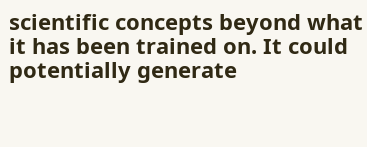scientific concepts beyond what it has been trained on. It could potentially generate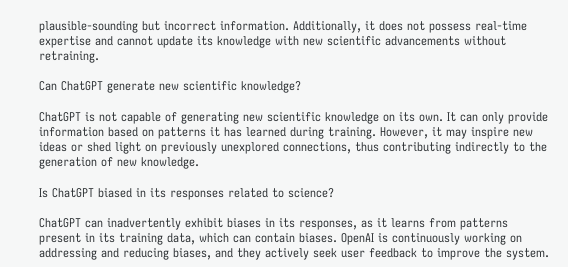plausible-sounding but incorrect information. Additionally, it does not possess real-time expertise and cannot update its knowledge with new scientific advancements without retraining.

Can ChatGPT generate new scientific knowledge?

ChatGPT is not capable of generating new scientific knowledge on its own. It can only provide information based on patterns it has learned during training. However, it may inspire new ideas or shed light on previously unexplored connections, thus contributing indirectly to the generation of new knowledge.

Is ChatGPT biased in its responses related to science?

ChatGPT can inadvertently exhibit biases in its responses, as it learns from patterns present in its training data, which can contain biases. OpenAI is continuously working on addressing and reducing biases, and they actively seek user feedback to improve the system.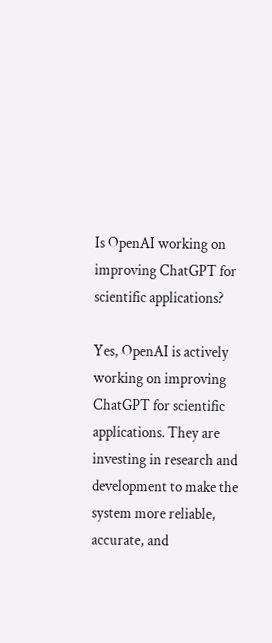Is OpenAI working on improving ChatGPT for scientific applications?

Yes, OpenAI is actively working on improving ChatGPT for scientific applications. They are investing in research and development to make the system more reliable, accurate, and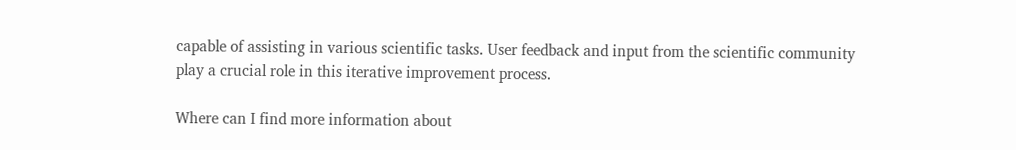capable of assisting in various scientific tasks. User feedback and input from the scientific community play a crucial role in this iterative improvement process.

Where can I find more information about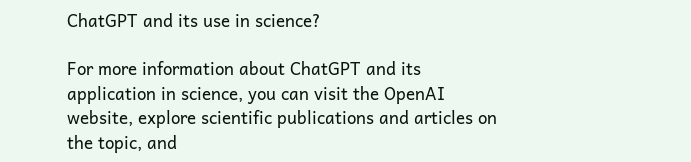ChatGPT and its use in science?

For more information about ChatGPT and its application in science, you can visit the OpenAI website, explore scientific publications and articles on the topic, and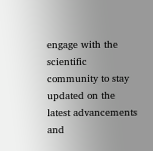engage with the scientific community to stay updated on the latest advancements and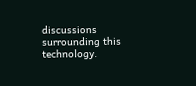discussions surrounding this technology.